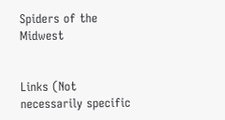Spiders of the Midwest


Links (Not necessarily specific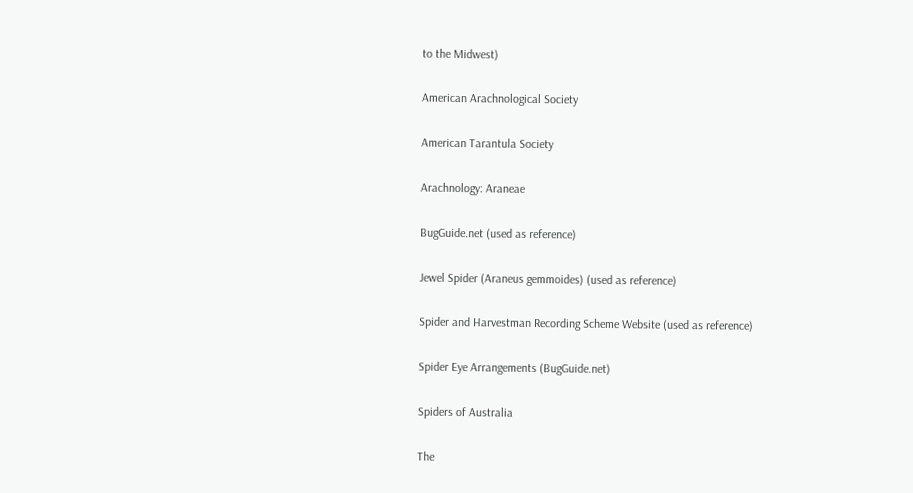to the Midwest)

American Arachnological Society

American Tarantula Society

Arachnology: Araneae

BugGuide.net (used as reference)

Jewel Spider (Araneus gemmoides) (used as reference)

Spider and Harvestman Recording Scheme Website (used as reference)

Spider Eye Arrangements (BugGuide.net)

Spiders of Australia

The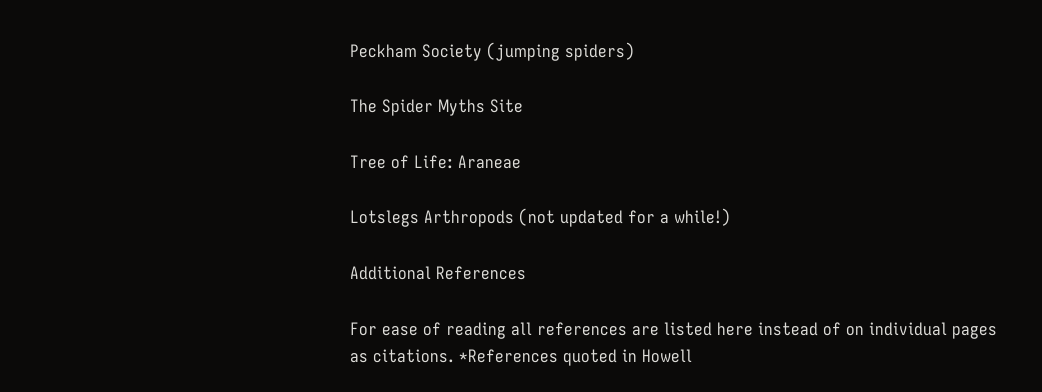Peckham Society (jumping spiders)

The Spider Myths Site

Tree of Life: Araneae

Lotslegs Arthropods (not updated for a while!)

Additional References

For ease of reading all references are listed here instead of on individual pages as citations. *References quoted in Howell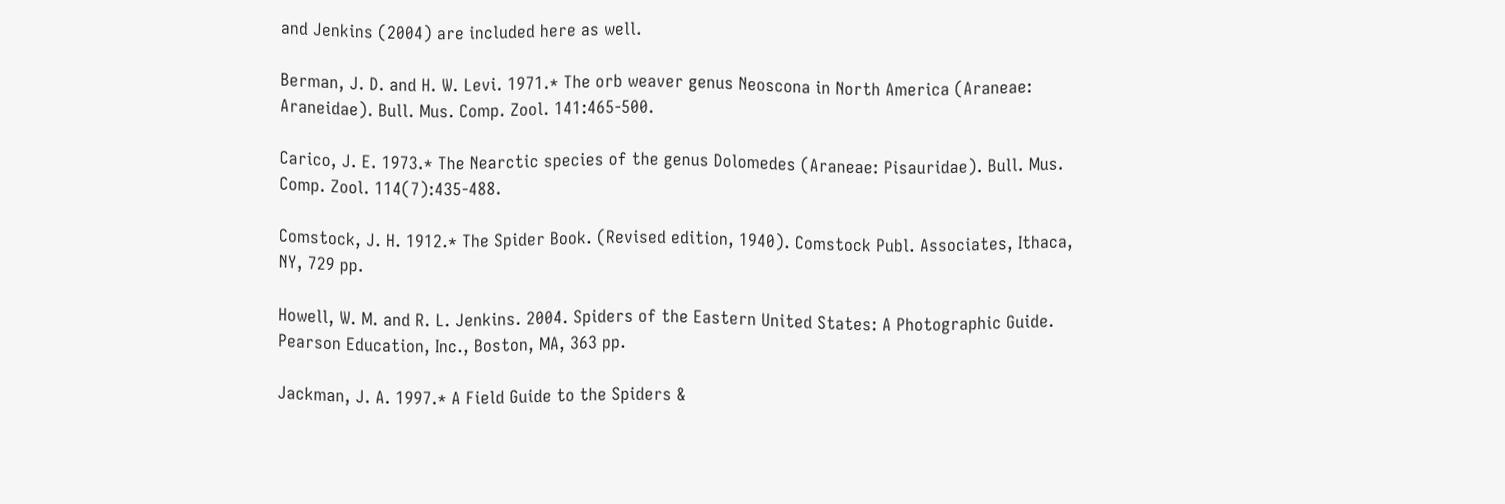and Jenkins (2004) are included here as well.

Berman, J. D. and H. W. Levi. 1971.* The orb weaver genus Neoscona in North America (Araneae: Araneidae). Bull. Mus. Comp. Zool. 141:465-500.

Carico, J. E. 1973.* The Nearctic species of the genus Dolomedes (Araneae: Pisauridae). Bull. Mus. Comp. Zool. 114(7):435-488.

Comstock, J. H. 1912.* The Spider Book. (Revised edition, 1940). Comstock Publ. Associates, Ithaca, NY, 729 pp.

Howell, W. M. and R. L. Jenkins. 2004. Spiders of the Eastern United States: A Photographic Guide. Pearson Education, Inc., Boston, MA, 363 pp.

Jackman, J. A. 1997.* A Field Guide to the Spiders &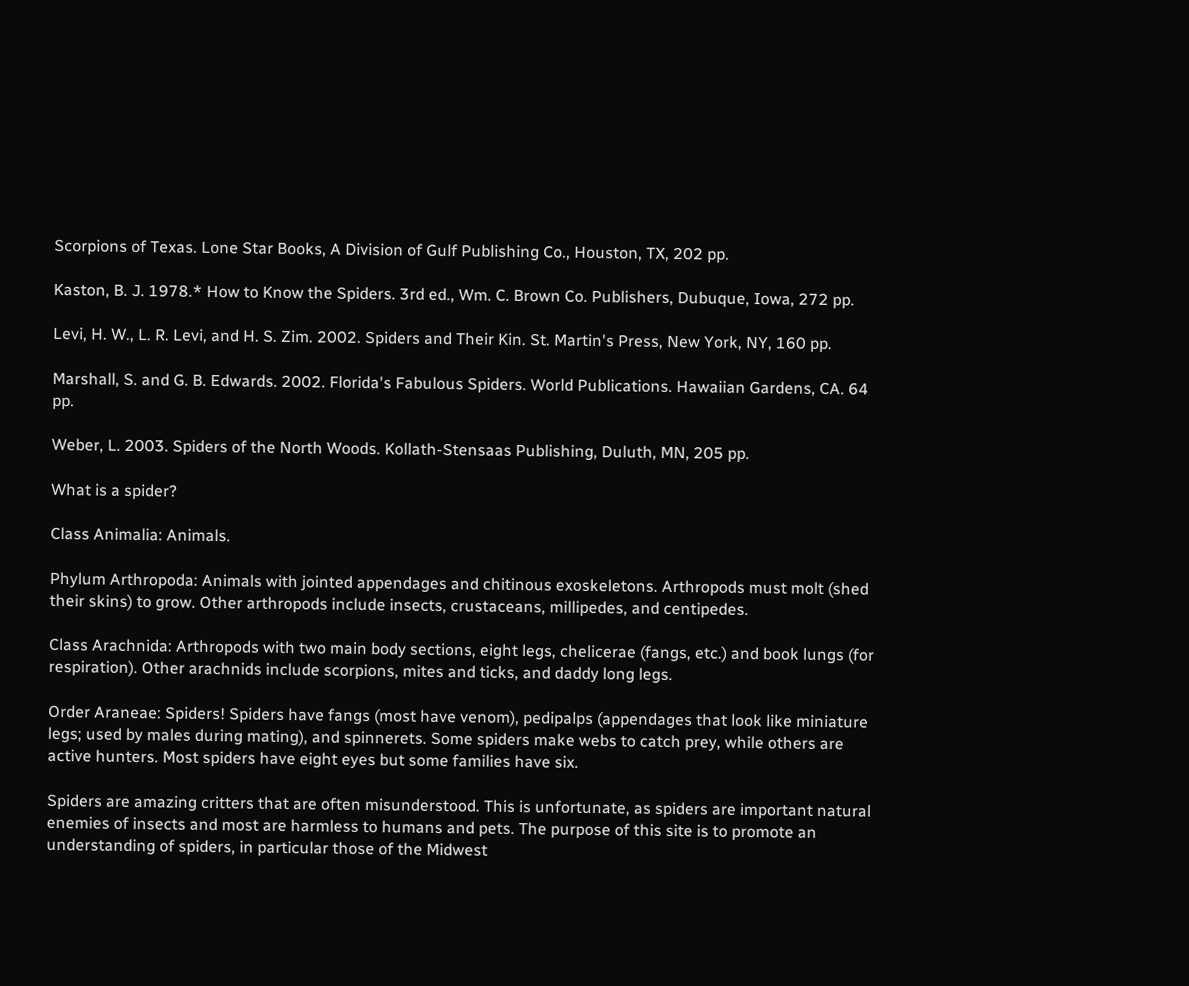Scorpions of Texas. Lone Star Books, A Division of Gulf Publishing Co., Houston, TX, 202 pp.

Kaston, B. J. 1978.* How to Know the Spiders. 3rd ed., Wm. C. Brown Co. Publishers, Dubuque, Iowa, 272 pp.

Levi, H. W., L. R. Levi, and H. S. Zim. 2002. Spiders and Their Kin. St. Martin's Press, New York, NY, 160 pp.

Marshall, S. and G. B. Edwards. 2002. Florida's Fabulous Spiders. World Publications. Hawaiian Gardens, CA. 64 pp.

Weber, L. 2003. Spiders of the North Woods. Kollath-Stensaas Publishing, Duluth, MN, 205 pp.

What is a spider?

Class Animalia: Animals.

Phylum Arthropoda: Animals with jointed appendages and chitinous exoskeletons. Arthropods must molt (shed their skins) to grow. Other arthropods include insects, crustaceans, millipedes, and centipedes.

Class Arachnida: Arthropods with two main body sections, eight legs, chelicerae (fangs, etc.) and book lungs (for respiration). Other arachnids include scorpions, mites and ticks, and daddy long legs.

Order Araneae: Spiders! Spiders have fangs (most have venom), pedipalps (appendages that look like miniature legs; used by males during mating), and spinnerets. Some spiders make webs to catch prey, while others are active hunters. Most spiders have eight eyes but some families have six.

Spiders are amazing critters that are often misunderstood. This is unfortunate, as spiders are important natural enemies of insects and most are harmless to humans and pets. The purpose of this site is to promote an understanding of spiders, in particular those of the Midwest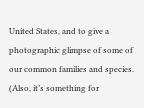United States, and to give a photographic glimpse of some of our common families and species. (Also, it’s something for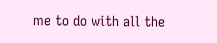me to do with all the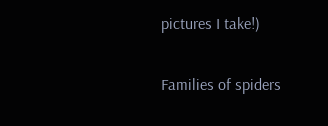pictures I take!)

Families of spiders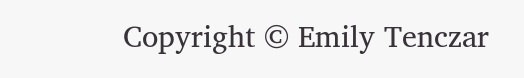Copyright © Emily Tenczar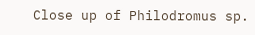Close up of Philodromus sp.